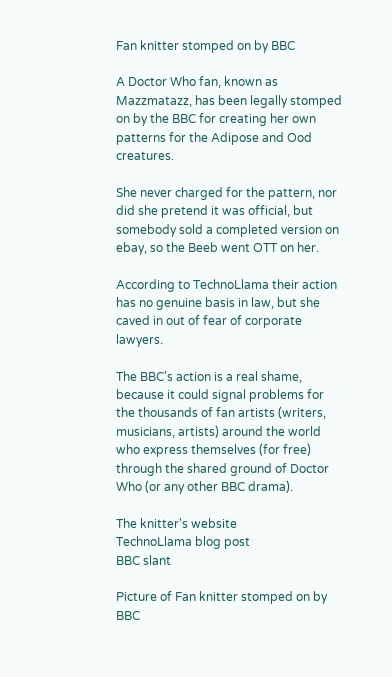Fan knitter stomped on by BBC

A Doctor Who fan, known as Mazzmatazz, has been legally stomped on by the BBC for creating her own patterns for the Adipose and Ood creatures.

She never charged for the pattern, nor did she pretend it was official, but somebody sold a completed version on ebay, so the Beeb went OTT on her.

According to TechnoLlama their action has no genuine basis in law, but she caved in out of fear of corporate lawyers.

The BBC's action is a real shame, because it could signal problems for the thousands of fan artists (writers, musicians, artists) around the world who express themselves (for free) through the shared ground of Doctor Who (or any other BBC drama).

The knitter's website
TechnoLlama blog post
BBC slant

Picture of Fan knitter stomped on by BBC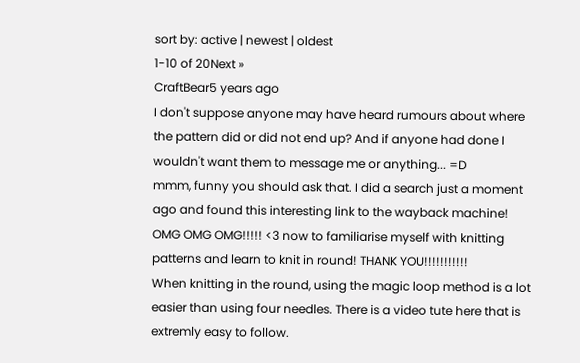sort by: active | newest | oldest
1-10 of 20Next »
CraftBear5 years ago
I don't suppose anyone may have heard rumours about where the pattern did or did not end up? And if anyone had done I wouldn't want them to message me or anything... =D
mmm, funny you should ask that. I did a search just a moment ago and found this interesting link to the wayback machine!
OMG OMG OMG!!!!! <3 now to familiarise myself with knitting patterns and learn to knit in round! THANK YOU!!!!!!!!!!!
When knitting in the round, using the magic loop method is a lot easier than using four needles. There is a video tute here that is extremly easy to follow.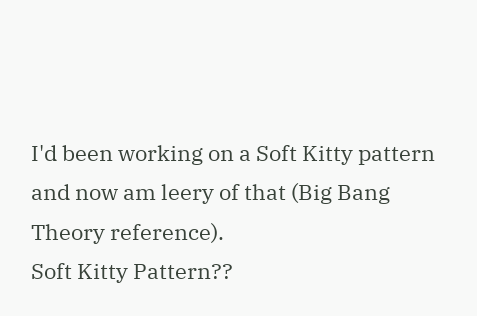I'd been working on a Soft Kitty pattern and now am leery of that (Big Bang Theory reference).
Soft Kitty Pattern??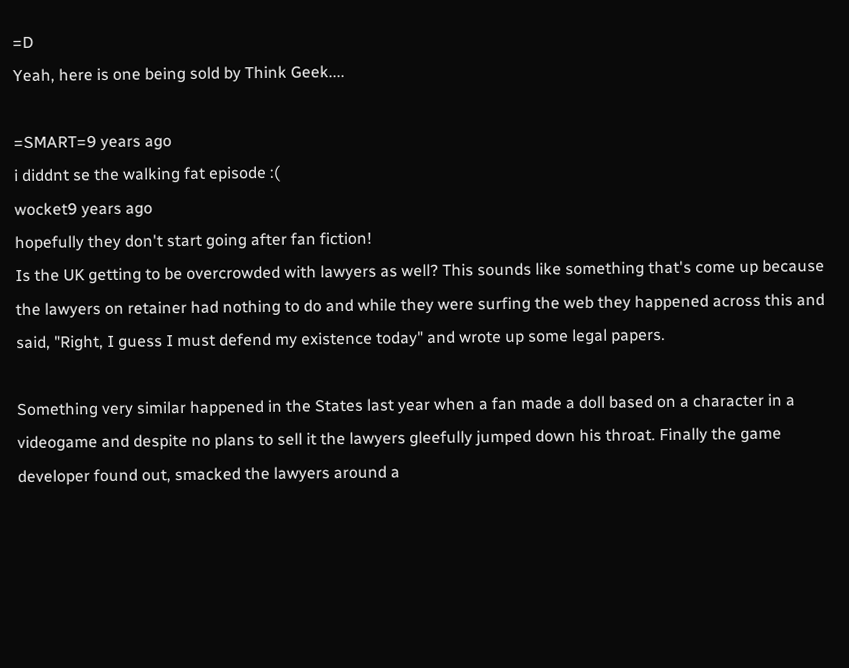=D
Yeah, here is one being sold by Think Geek....

=SMART=9 years ago
i diddnt se the walking fat episode :(
wocket9 years ago
hopefully they don't start going after fan fiction!
Is the UK getting to be overcrowded with lawyers as well? This sounds like something that's come up because the lawyers on retainer had nothing to do and while they were surfing the web they happened across this and said, "Right, I guess I must defend my existence today" and wrote up some legal papers.

Something very similar happened in the States last year when a fan made a doll based on a character in a videogame and despite no plans to sell it the lawyers gleefully jumped down his throat. Finally the game developer found out, smacked the lawyers around a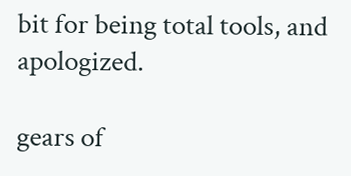bit for being total tools, and apologized.

gears of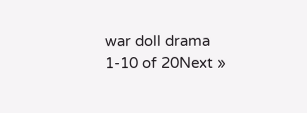war doll drama
1-10 of 20Next »